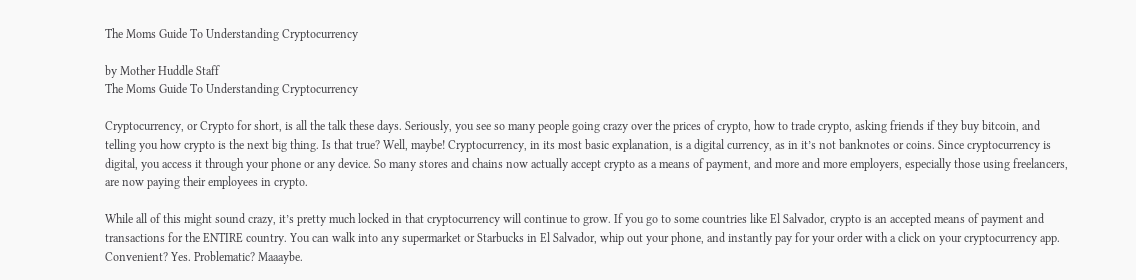The Moms Guide To Understanding Cryptocurrency

by Mother Huddle Staff
The Moms Guide To Understanding Cryptocurrency

Cryptocurrency, or Crypto for short, is all the talk these days. Seriously, you see so many people going crazy over the prices of crypto, how to trade crypto, asking friends if they buy bitcoin, and telling you how crypto is the next big thing. Is that true? Well, maybe! Cryptocurrency, in its most basic explanation, is a digital currency, as in it’s not banknotes or coins. Since cryptocurrency is digital, you access it through your phone or any device. So many stores and chains now actually accept crypto as a means of payment, and more and more employers, especially those using freelancers, are now paying their employees in crypto.

While all of this might sound crazy, it’s pretty much locked in that cryptocurrency will continue to grow. If you go to some countries like El Salvador, crypto is an accepted means of payment and transactions for the ENTIRE country. You can walk into any supermarket or Starbucks in El Salvador, whip out your phone, and instantly pay for your order with a click on your cryptocurrency app. Convenient? Yes. Problematic? Maaaybe.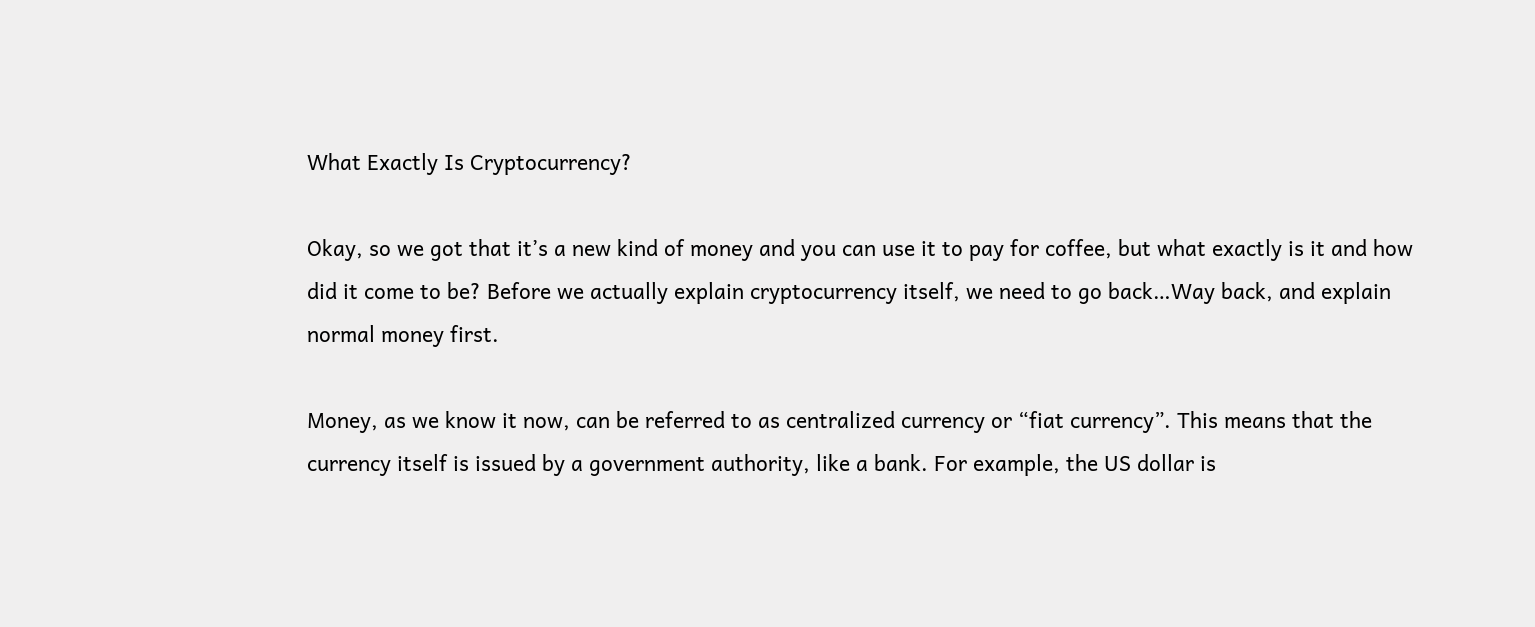What Exactly Is Cryptocurrency?

Okay, so we got that it’s a new kind of money and you can use it to pay for coffee, but what exactly is it and how did it come to be? Before we actually explain cryptocurrency itself, we need to go back…Way back, and explain normal money first.

Money, as we know it now, can be referred to as centralized currency or “fiat currency”. This means that the currency itself is issued by a government authority, like a bank. For example, the US dollar is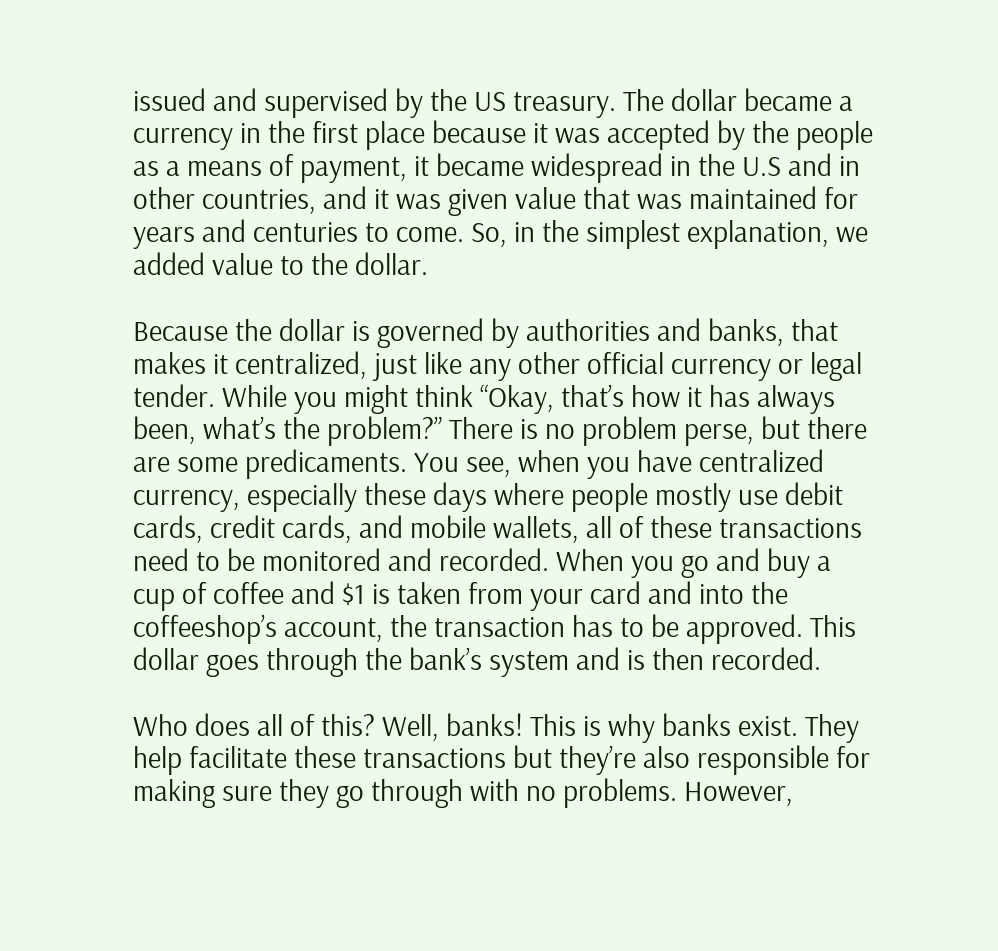issued and supervised by the US treasury. The dollar became a currency in the first place because it was accepted by the people as a means of payment, it became widespread in the U.S and in other countries, and it was given value that was maintained for years and centuries to come. So, in the simplest explanation, we added value to the dollar.

Because the dollar is governed by authorities and banks, that makes it centralized, just like any other official currency or legal tender. While you might think “Okay, that’s how it has always been, what’s the problem?” There is no problem perse, but there are some predicaments. You see, when you have centralized currency, especially these days where people mostly use debit cards, credit cards, and mobile wallets, all of these transactions need to be monitored and recorded. When you go and buy a cup of coffee and $1 is taken from your card and into the coffeeshop’s account, the transaction has to be approved. This dollar goes through the bank’s system and is then recorded.

Who does all of this? Well, banks! This is why banks exist. They help facilitate these transactions but they’re also responsible for making sure they go through with no problems. However,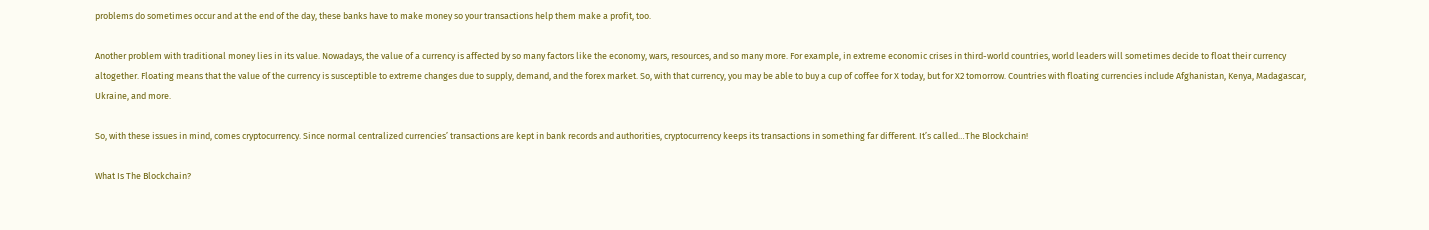problems do sometimes occur and at the end of the day, these banks have to make money so your transactions help them make a profit, too.

Another problem with traditional money lies in its value. Nowadays, the value of a currency is affected by so many factors like the economy, wars, resources, and so many more. For example, in extreme economic crises in third-world countries, world leaders will sometimes decide to float their currency altogether. Floating means that the value of the currency is susceptible to extreme changes due to supply, demand, and the forex market. So, with that currency, you may be able to buy a cup of coffee for X today, but for X2 tomorrow. Countries with floating currencies include Afghanistan, Kenya, Madagascar, Ukraine, and more.

So, with these issues in mind, comes cryptocurrency. Since normal centralized currencies’ transactions are kept in bank records and authorities, cryptocurrency keeps its transactions in something far different. It’s called…The Blockchain!

What Is The Blockchain?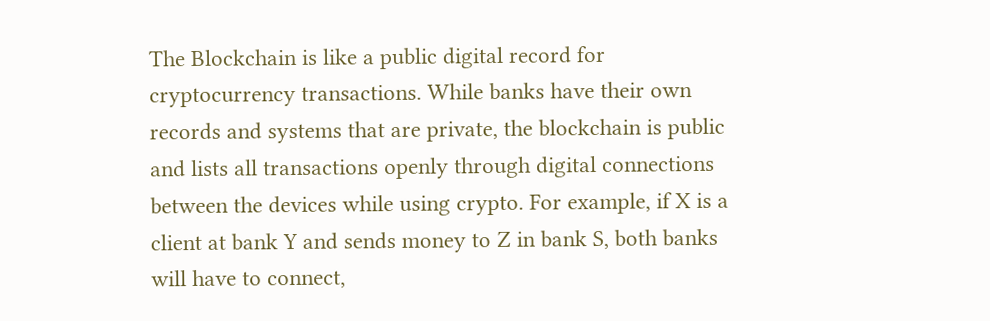The Blockchain is like a public digital record for cryptocurrency transactions. While banks have their own records and systems that are private, the blockchain is public and lists all transactions openly through digital connections between the devices while using crypto. For example, if X is a client at bank Y and sends money to Z in bank S, both banks will have to connect,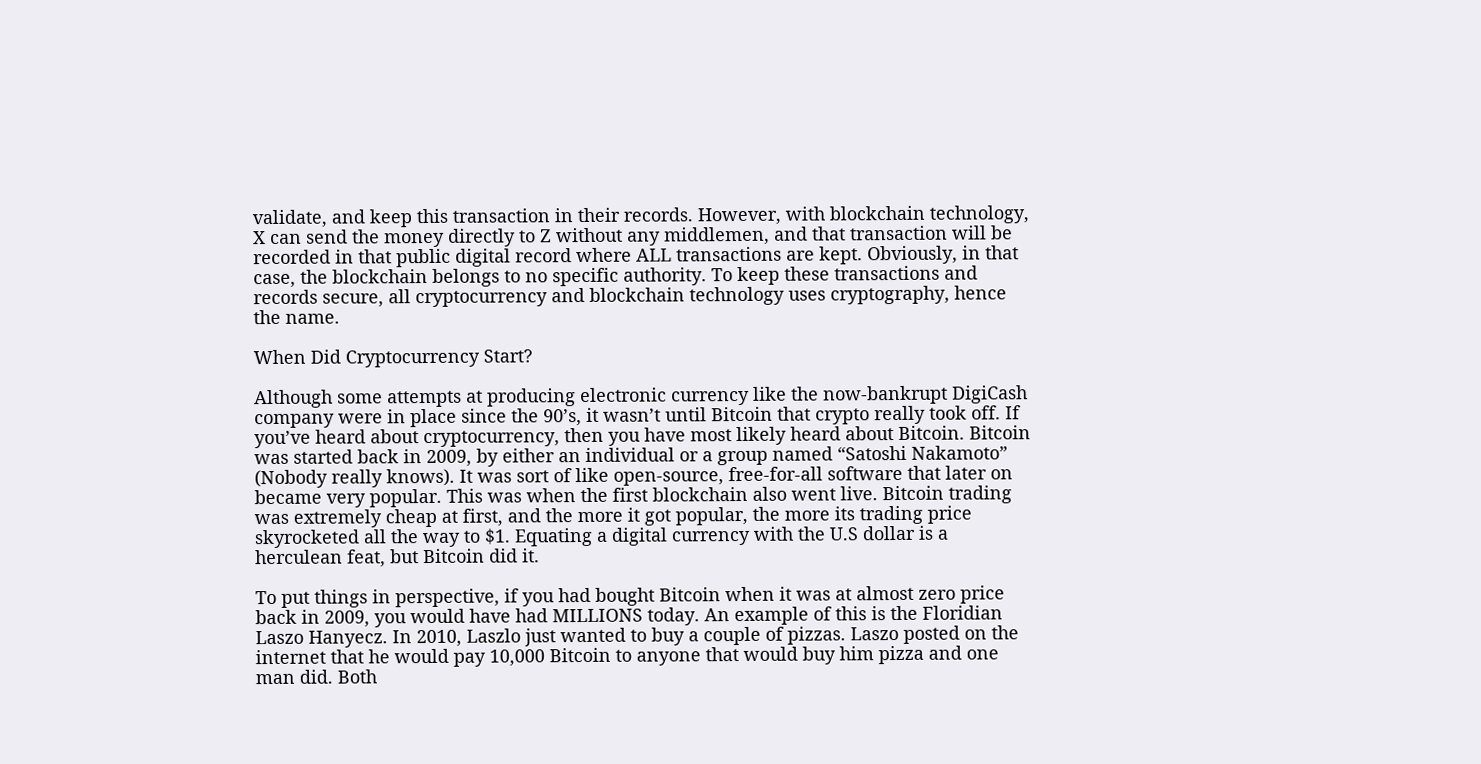validate, and keep this transaction in their records. However, with blockchain technology, X can send the money directly to Z without any middlemen, and that transaction will be recorded in that public digital record where ALL transactions are kept. Obviously, in that case, the blockchain belongs to no specific authority. To keep these transactions and records secure, all cryptocurrency and blockchain technology uses cryptography, hence the name.

When Did Cryptocurrency Start?

Although some attempts at producing electronic currency like the now-bankrupt DigiCash company were in place since the 90’s, it wasn’t until Bitcoin that crypto really took off. If you’ve heard about cryptocurrency, then you have most likely heard about Bitcoin. Bitcoin was started back in 2009, by either an individual or a group named “Satoshi Nakamoto” (Nobody really knows). It was sort of like open-source, free-for-all software that later on became very popular. This was when the first blockchain also went live. Bitcoin trading was extremely cheap at first, and the more it got popular, the more its trading price skyrocketed all the way to $1. Equating a digital currency with the U.S dollar is a herculean feat, but Bitcoin did it.

To put things in perspective, if you had bought Bitcoin when it was at almost zero price back in 2009, you would have had MILLIONS today. An example of this is the Floridian Laszo Hanyecz. In 2010, Laszlo just wanted to buy a couple of pizzas. Laszo posted on the internet that he would pay 10,000 Bitcoin to anyone that would buy him pizza and one man did. Both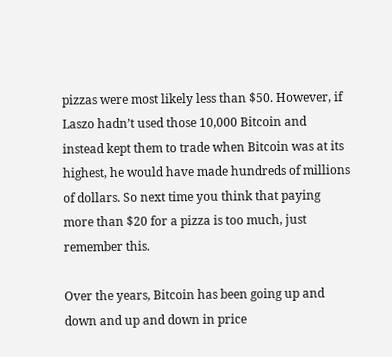pizzas were most likely less than $50. However, if Laszo hadn’t used those 10,000 Bitcoin and instead kept them to trade when Bitcoin was at its highest, he would have made hundreds of millions of dollars. So next time you think that paying more than $20 for a pizza is too much, just remember this.

Over the years, Bitcoin has been going up and down and up and down in price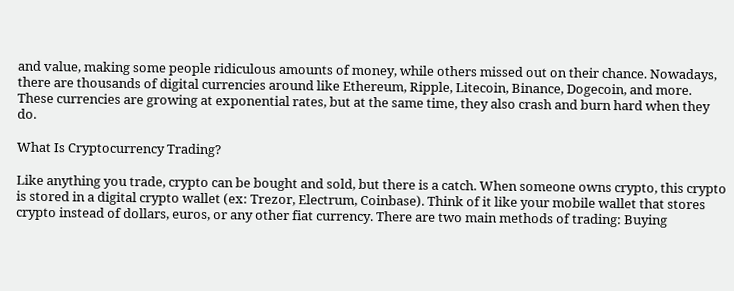and value, making some people ridiculous amounts of money, while others missed out on their chance. Nowadays, there are thousands of digital currencies around like Ethereum, Ripple, Litecoin, Binance, Dogecoin, and more. These currencies are growing at exponential rates, but at the same time, they also crash and burn hard when they do.

What Is Cryptocurrency Trading?

Like anything you trade, crypto can be bought and sold, but there is a catch. When someone owns crypto, this crypto is stored in a digital crypto wallet (ex: Trezor, Electrum, Coinbase). Think of it like your mobile wallet that stores crypto instead of dollars, euros, or any other fiat currency. There are two main methods of trading: Buying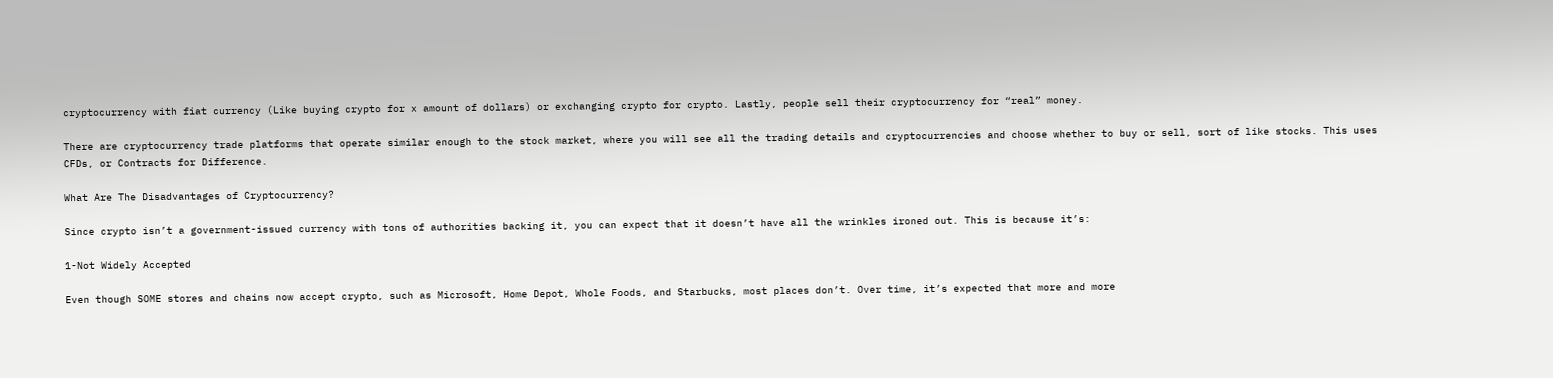cryptocurrency with fiat currency (Like buying crypto for x amount of dollars) or exchanging crypto for crypto. Lastly, people sell their cryptocurrency for “real” money.

There are cryptocurrency trade platforms that operate similar enough to the stock market, where you will see all the trading details and cryptocurrencies and choose whether to buy or sell, sort of like stocks. This uses CFDs, or Contracts for Difference.

What Are The Disadvantages of Cryptocurrency?

Since crypto isn’t a government-issued currency with tons of authorities backing it, you can expect that it doesn’t have all the wrinkles ironed out. This is because it’s:

1-Not Widely Accepted

Even though SOME stores and chains now accept crypto, such as Microsoft, Home Depot, Whole Foods, and Starbucks, most places don’t. Over time, it’s expected that more and more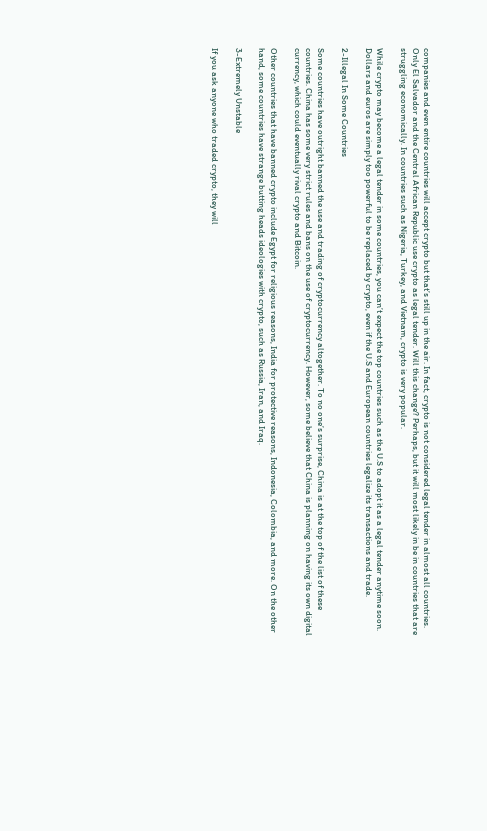companies and even entire countries will accept crypto but that’s still up in the air. In fact, crypto is not considered legal tender in almost all countries. Only El Salvador and the Central African Republic use crypto as legal tender. Will this change? Perhaps, but it will most likely in be in countries that are struggling economically. In countries such as Nigeria, Turkey, and Vietnam, crypto is very popular.

While crypto may become a legal tender in some countries, you can’t expect the top countries such as the U.S to adopt it as a legal tender anytime soon. Dollars and euros are simply too powerful to be replaced by crypto, even if the U.S and European countries legalize its transactions and trade.

2-Illegal In Some Countries

Some countries have outright banned the use and trading of cryptocurrency altogether. To no one’s surprise, China is at the top of the list of these countries. China has some very strict rules and bans on the use of cryptocurrency. However, some believe that China is planning on having its own digital currency, which could eventually rival crypto and Bitcoin.

Other countries that have banned crypto include Egypt for religious reasons, India for protective reasons, Indonesia, Colombia, and more. On the other hand, some countries have strange butting heads ideologies with crypto, such as Russia, Iran, and Iraq.

3-Extremely Unstable

If you ask anyone who traded crypto, they will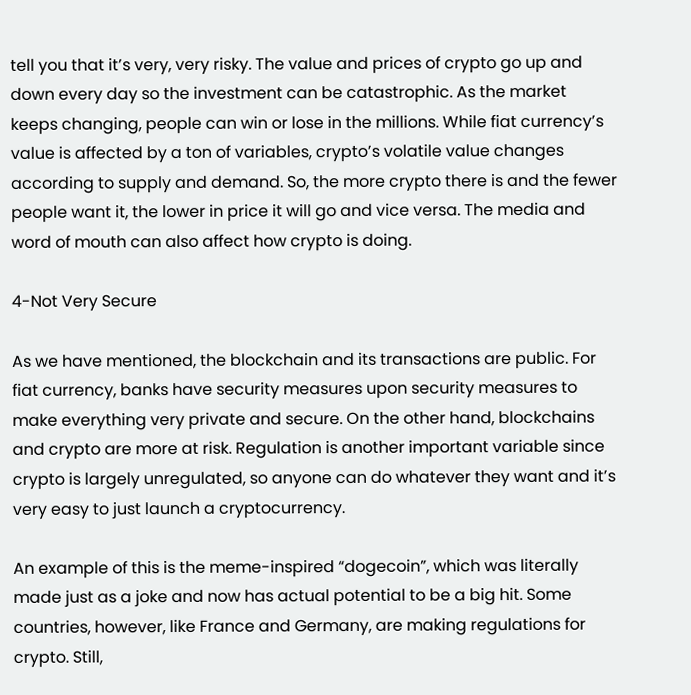tell you that it’s very, very risky. The value and prices of crypto go up and down every day so the investment can be catastrophic. As the market keeps changing, people can win or lose in the millions. While fiat currency’s value is affected by a ton of variables, crypto’s volatile value changes according to supply and demand. So, the more crypto there is and the fewer people want it, the lower in price it will go and vice versa. The media and word of mouth can also affect how crypto is doing.

4-Not Very Secure

As we have mentioned, the blockchain and its transactions are public. For fiat currency, banks have security measures upon security measures to make everything very private and secure. On the other hand, blockchains and crypto are more at risk. Regulation is another important variable since crypto is largely unregulated, so anyone can do whatever they want and it’s very easy to just launch a cryptocurrency.

An example of this is the meme-inspired “dogecoin”, which was literally made just as a joke and now has actual potential to be a big hit. Some countries, however, like France and Germany, are making regulations for crypto. Still,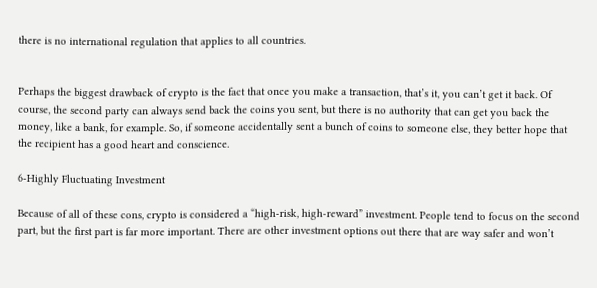there is no international regulation that applies to all countries.


Perhaps the biggest drawback of crypto is the fact that once you make a transaction, that’s it, you can’t get it back. Of course, the second party can always send back the coins you sent, but there is no authority that can get you back the money, like a bank, for example. So, if someone accidentally sent a bunch of coins to someone else, they better hope that the recipient has a good heart and conscience.

6-Highly Fluctuating Investment

Because of all of these cons, crypto is considered a “high-risk, high-reward” investment. People tend to focus on the second part, but the first part is far more important. There are other investment options out there that are way safer and won’t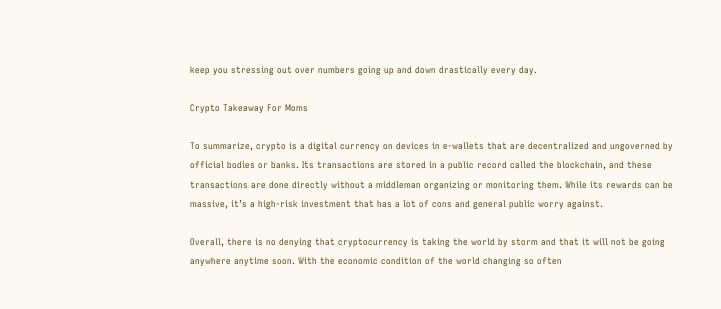keep you stressing out over numbers going up and down drastically every day.

Crypto Takeaway For Moms

To summarize, crypto is a digital currency on devices in e-wallets that are decentralized and ungoverned by official bodies or banks. Its transactions are stored in a public record called the blockchain, and these transactions are done directly without a middleman organizing or monitoring them. While its rewards can be massive, it’s a high-risk investment that has a lot of cons and general public worry against.

Overall, there is no denying that cryptocurrency is taking the world by storm and that it will not be going anywhere anytime soon. With the economic condition of the world changing so often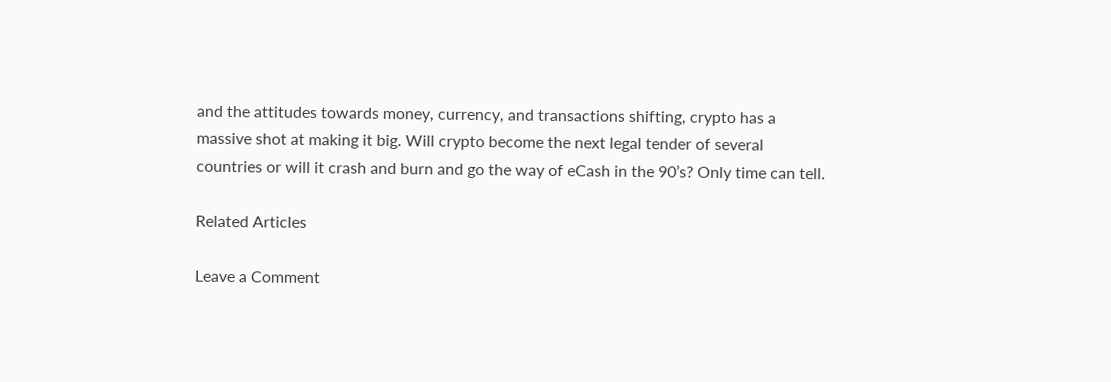and the attitudes towards money, currency, and transactions shifting, crypto has a massive shot at making it big. Will crypto become the next legal tender of several countries or will it crash and burn and go the way of eCash in the 90’s? Only time can tell.

Related Articles

Leave a Comment